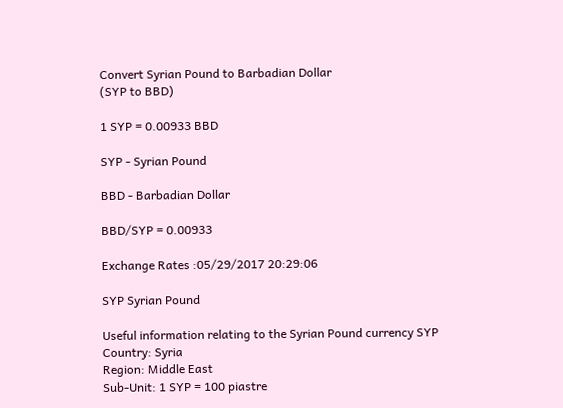Convert Syrian Pound to Barbadian Dollar
(SYP to BBD)

1 SYP = 0.00933 BBD

SYP - Syrian Pound

BBD - Barbadian Dollar

BBD/SYP = 0.00933

Exchange Rates :05/29/2017 20:29:06

SYP Syrian Pound

Useful information relating to the Syrian Pound currency SYP
Country: Syria
Region: Middle East
Sub-Unit: 1 SYP = 100 piastre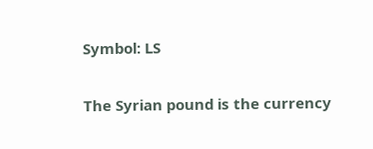Symbol: LS

The Syrian pound is the currency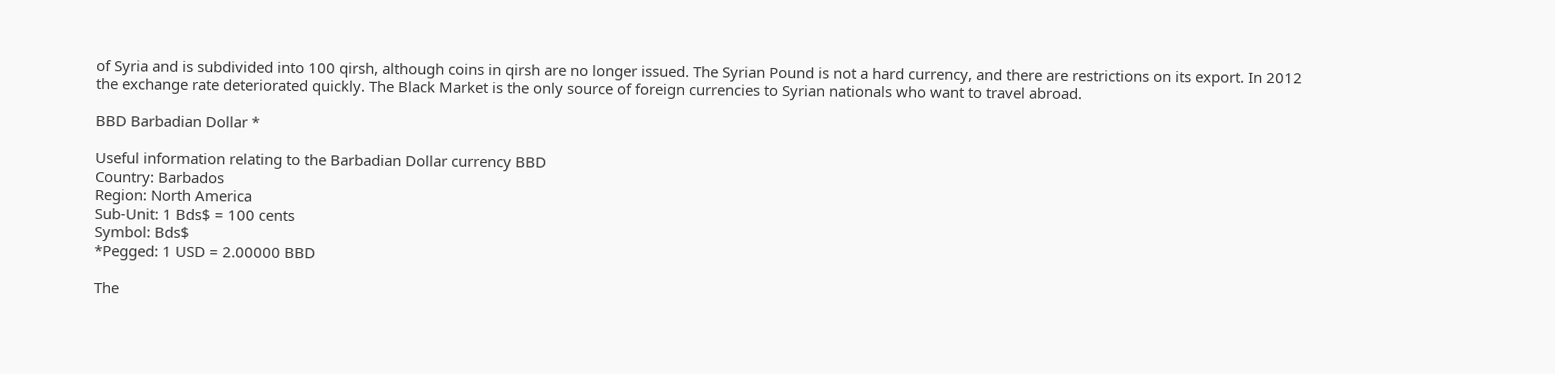of Syria and is subdivided into 100 qirsh, although coins in qirsh are no longer issued. The Syrian Pound is not a hard currency, and there are restrictions on its export. In 2012 the exchange rate deteriorated quickly. The Black Market is the only source of foreign currencies to Syrian nationals who want to travel abroad.

BBD Barbadian Dollar *

Useful information relating to the Barbadian Dollar currency BBD
Country: Barbados
Region: North America
Sub-Unit: 1 Bds$ = 100 cents
Symbol: Bds$
*Pegged: 1 USD = 2.00000 BBD

The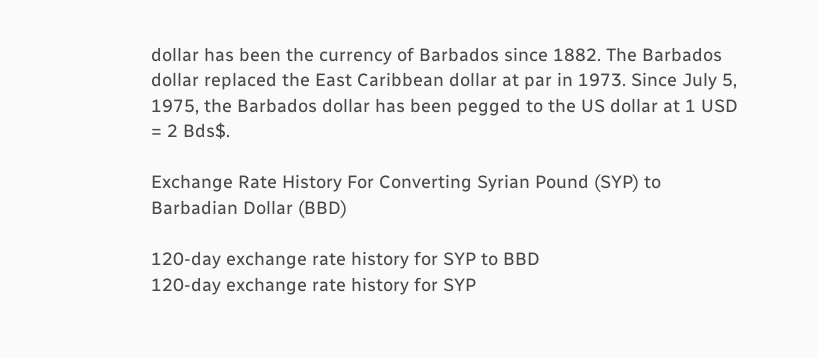dollar has been the currency of Barbados since 1882. The Barbados dollar replaced the East Caribbean dollar at par in 1973. Since July 5, 1975, the Barbados dollar has been pegged to the US dollar at 1 USD = 2 Bds$.

Exchange Rate History For Converting Syrian Pound (SYP) to Barbadian Dollar (BBD)

120-day exchange rate history for SYP to BBD
120-day exchange rate history for SYP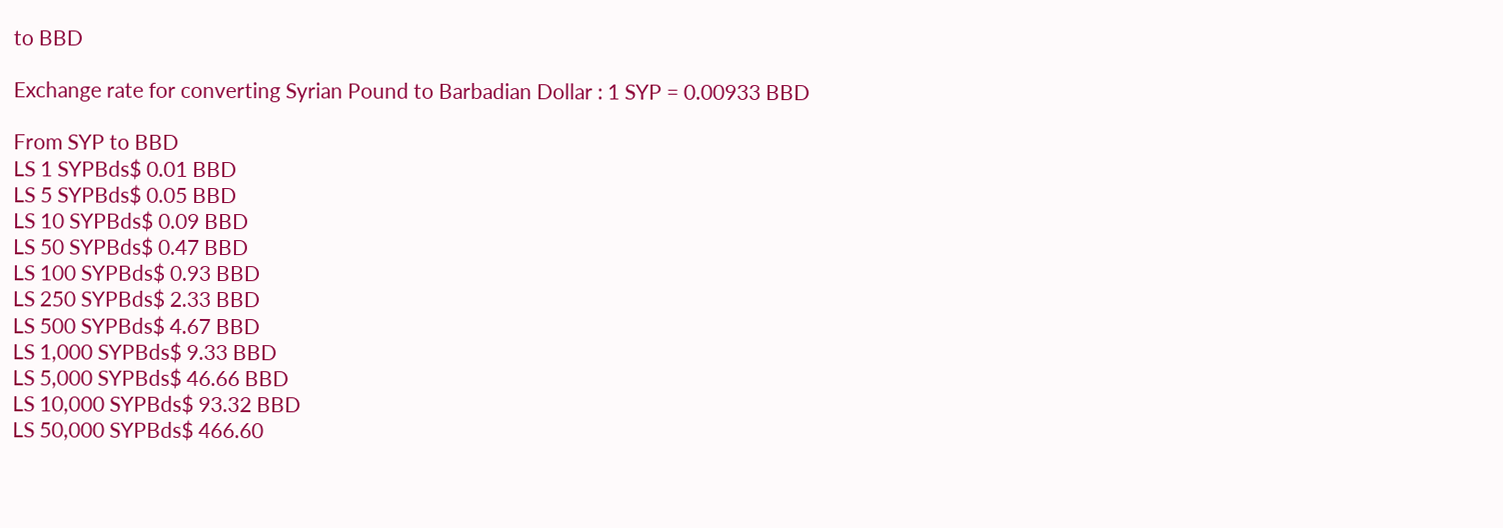to BBD

Exchange rate for converting Syrian Pound to Barbadian Dollar : 1 SYP = 0.00933 BBD

From SYP to BBD
LS 1 SYPBds$ 0.01 BBD
LS 5 SYPBds$ 0.05 BBD
LS 10 SYPBds$ 0.09 BBD
LS 50 SYPBds$ 0.47 BBD
LS 100 SYPBds$ 0.93 BBD
LS 250 SYPBds$ 2.33 BBD
LS 500 SYPBds$ 4.67 BBD
LS 1,000 SYPBds$ 9.33 BBD
LS 5,000 SYPBds$ 46.66 BBD
LS 10,000 SYPBds$ 93.32 BBD
LS 50,000 SYPBds$ 466.60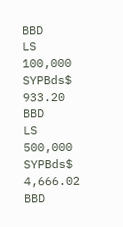BBD
LS 100,000 SYPBds$ 933.20 BBD
LS 500,000 SYPBds$ 4,666.02 BBD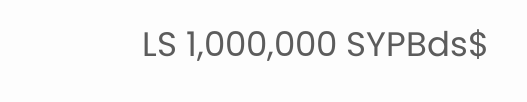LS 1,000,000 SYPBds$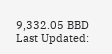9,332.05 BBD
Last Updated: